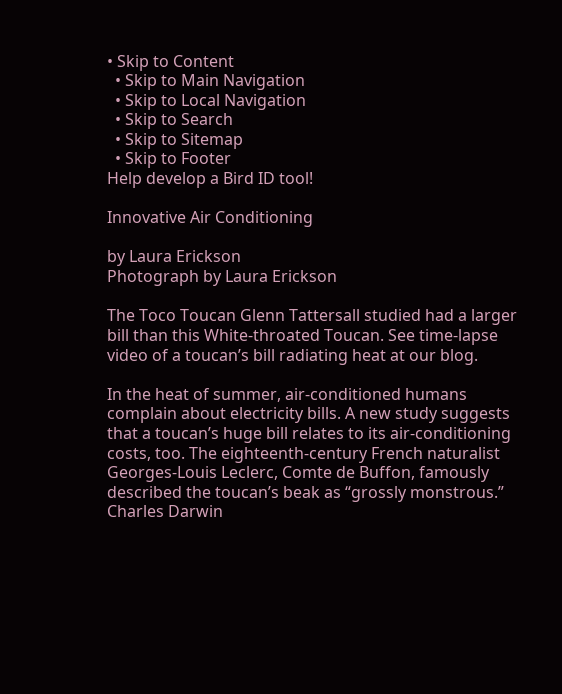• Skip to Content
  • Skip to Main Navigation
  • Skip to Local Navigation
  • Skip to Search
  • Skip to Sitemap
  • Skip to Footer
Help develop a Bird ID tool!

Innovative Air Conditioning

by Laura Erickson
Photograph by Laura Erickson

The Toco Toucan Glenn Tattersall studied had a larger bill than this White-throated Toucan. See time-lapse video of a toucan’s bill radiating heat at our blog.

In the heat of summer, air-conditioned humans complain about electricity bills. A new study suggests that a toucan’s huge bill relates to its air-conditioning costs, too. The eighteenth-century French naturalist Georges-Louis Leclerc, Comte de Buffon, famously described the toucan’s beak as “grossly monstrous.” Charles Darwin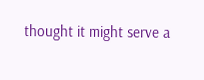thought it might serve a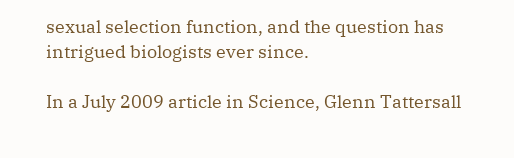sexual selection function, and the question has intrigued biologists ever since.

In a July 2009 article in Science, Glenn Tattersall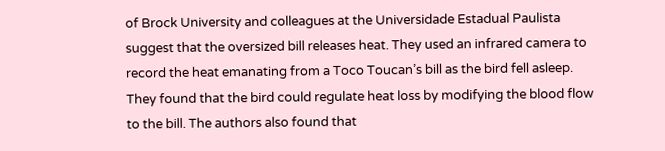of Brock University and colleagues at the Universidade Estadual Paulista suggest that the oversized bill releases heat. They used an infrared camera to record the heat emanating from a Toco Toucan’s bill as the bird fell asleep. They found that the bird could regulate heat loss by modifying the blood flow to the bill. The authors also found that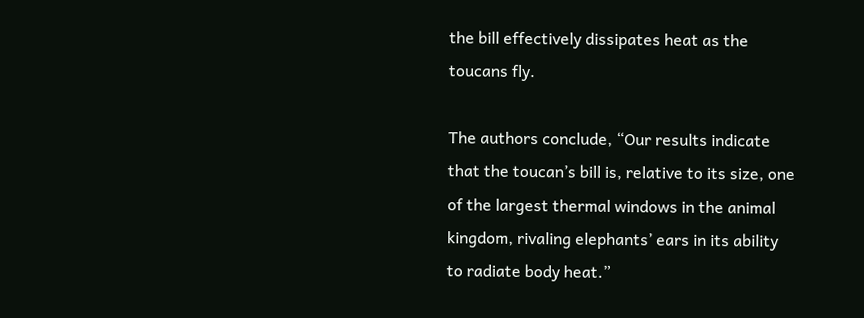the bill effectively dissipates heat as the toucans fly.

The authors conclude, “Our results indicate that the toucan’s bill is, relative to its size, one of the largest thermal windows in the animal kingdom, rivaling elephants’ ears in its ability to radiate body heat.”